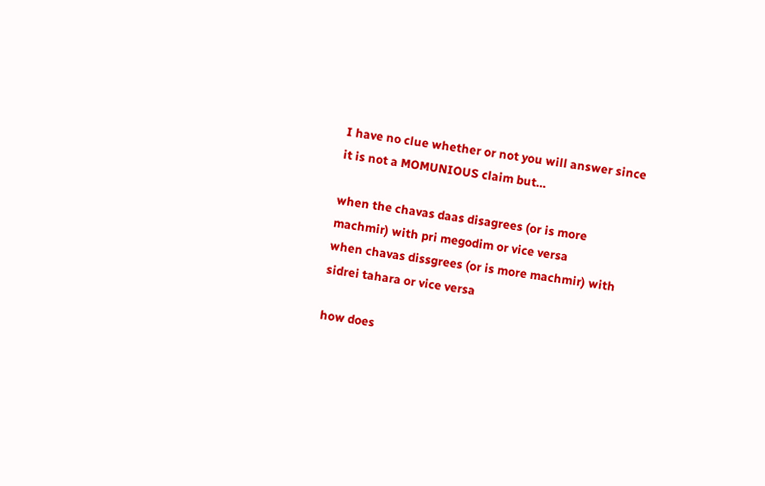I have no clue whether or not you will answer since it is not a MOMUNIOUS claim but…

when the chavas daas disagrees (or is more machmir) with pri megodim or vice versa
when chavas dissgrees (or is more machmir) with sidrei tahara or vice versa

how does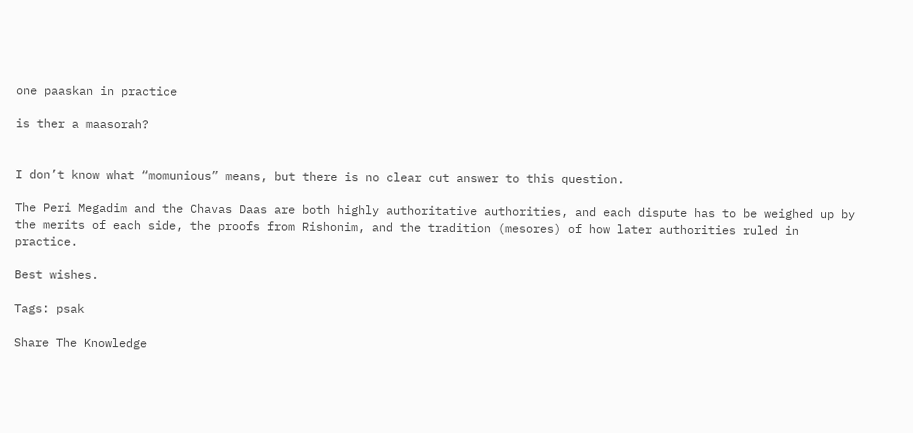one paaskan in practice

is ther a maasorah?


I don’t know what “momunious” means, but there is no clear cut answer to this question.

The Peri Megadim and the Chavas Daas are both highly authoritative authorities, and each dispute has to be weighed up by the merits of each side, the proofs from Rishonim, and the tradition (mesores) of how later authorities ruled in practice.

Best wishes.

Tags: psak

Share The Knowledge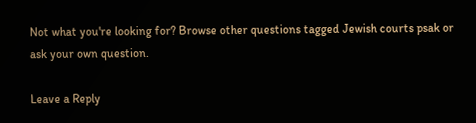Not what you're looking for? Browse other questions tagged Jewish courts psak or ask your own question.

Leave a Reply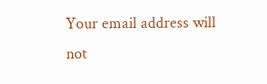Your email address will not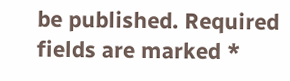be published. Required fields are marked *